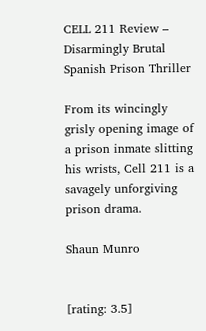CELL 211 Review – Disarmingly Brutal Spanish Prison Thriller

From its wincingly grisly opening image of a prison inmate slitting his wrists, Cell 211 is a savagely unforgiving prison drama.

Shaun Munro


[rating: 3.5]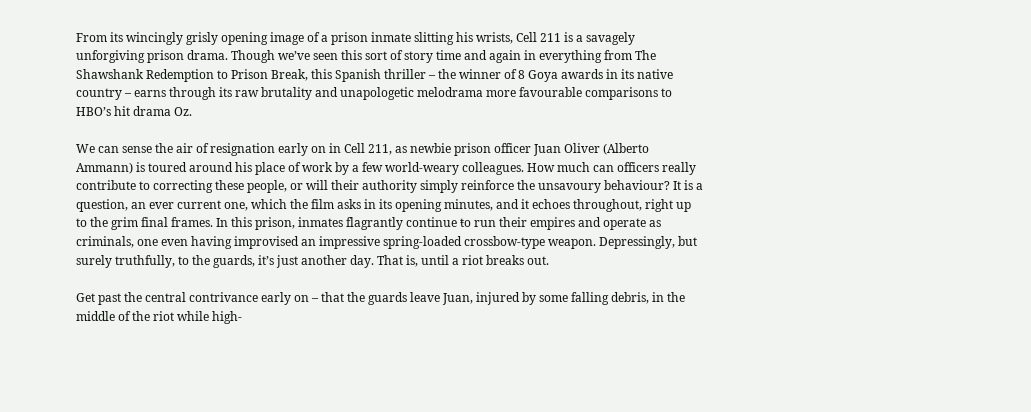From its wincingly grisly opening image of a prison inmate slitting his wrists, Cell 211 is a savagely unforgiving prison drama. Though we’ve seen this sort of story time and again in everything from The Shawshank Redemption to Prison Break, this Spanish thriller – the winner of 8 Goya awards in its native country – earns through its raw brutality and unapologetic melodrama more favourable comparisons to HBO’s hit drama Oz.

We can sense the air of resignation early on in Cell 211, as newbie prison officer Juan Oliver (Alberto Ammann) is toured around his place of work by a few world-weary colleagues. How much can officers really contribute to correcting these people, or will their authority simply reinforce the unsavoury behaviour? It is a question, an ever current one, which the film asks in its opening minutes, and it echoes throughout, right up to the grim final frames. In this prison, inmates flagrantly continue ŧo run their empires and operate as criminals, one even having improvised an impressive spring-loaded crossbow-type weapon. Depressingly, but surely truthfully, to the guards, it’s just another day. That is, until a riot breaks out.

Get past the central contrivance early on – that the guards leave Juan, injured by some falling debris, in the middle of the riot while high-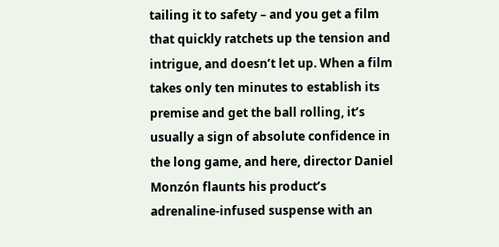tailing it to safety – and you get a film that quickly ratchets up the tension and intrigue, and doesn’t let up. When a film takes only ten minutes to establish its premise and get the ball rolling, it’s usually a sign of absolute confidence in the long game, and here, director Daniel Monzón flaunts his product’s adrenaline-infused suspense with an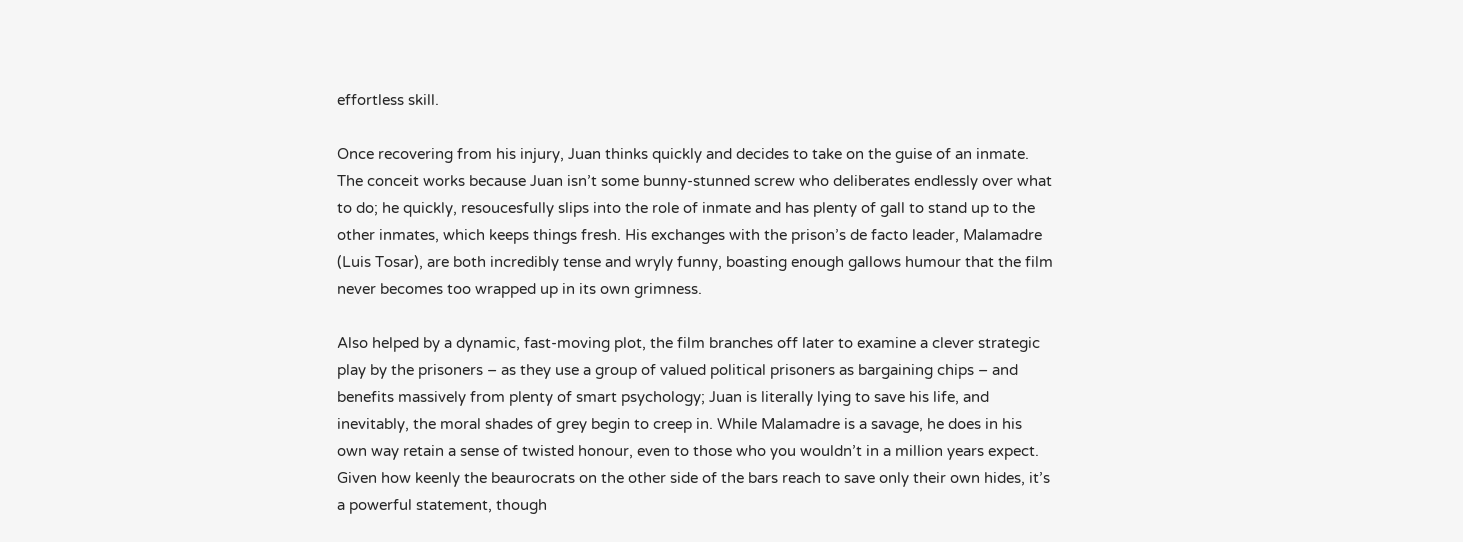effortless skill.

Once recovering from his injury, Juan thinks quickly and decides to take on the guise of an inmate. The conceit works because Juan isn’t some bunny-stunned screw who deliberates endlessly over what to do; he quickly, resoucesfully slips into the role of inmate and has plenty of gall to stand up to the other inmates, which keeps things fresh. His exchanges with the prison’s de facto leader, Malamadre (Luis Tosar), are both incredibly tense and wryly funny, boasting enough gallows humour that the film never becomes too wrapped up in its own grimness.

Also helped by a dynamic, fast-moving plot, the film branches off later to examine a clever strategic play by the prisoners – as they use a group of valued political prisoners as bargaining chips – and benefits massively from plenty of smart psychology; Juan is literally lying to save his life, and inevitably, the moral shades of grey begin to creep in. While Malamadre is a savage, he does in his own way retain a sense of twisted honour, even to those who you wouldn’t in a million years expect. Given how keenly the beaurocrats on the other side of the bars reach to save only their own hides, it’s a powerful statement, though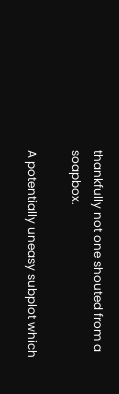thankfully not one shouted from a soapbox.

A potentially uneasy subplot which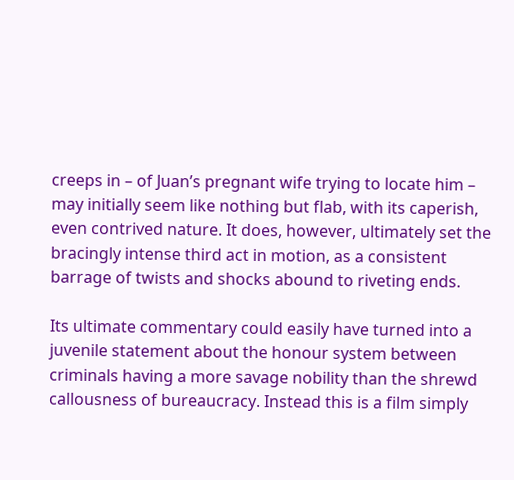creeps in – of Juan’s pregnant wife trying to locate him – may initially seem like nothing but flab, with its caperish, even contrived nature. It does, however, ultimately set the bracingly intense third act in motion, as a consistent barrage of twists and shocks abound to riveting ends.

Its ultimate commentary could easily have turned into a juvenile statement about the honour system between criminals having a more savage nobility than the shrewd callousness of bureaucracy. Instead this is a film simply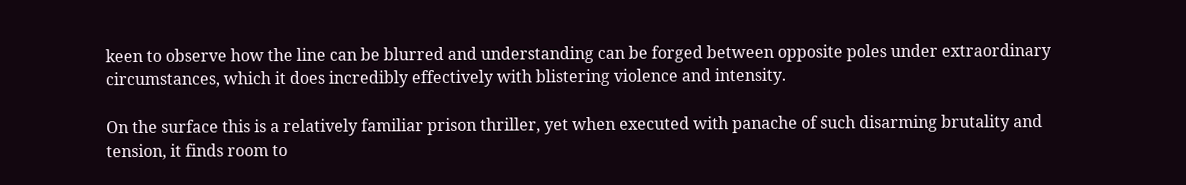keen to observe how the line can be blurred and understanding can be forged between opposite poles under extraordinary circumstances, which it does incredibly effectively with blistering violence and intensity.

On the surface this is a relatively familiar prison thriller, yet when executed with panache of such disarming brutality and tension, it finds room to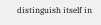distinguish itself in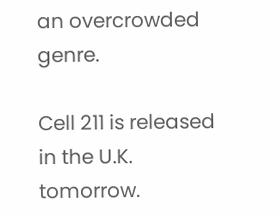an overcrowded genre.

Cell 211 is released in the U.K. tomorrow.